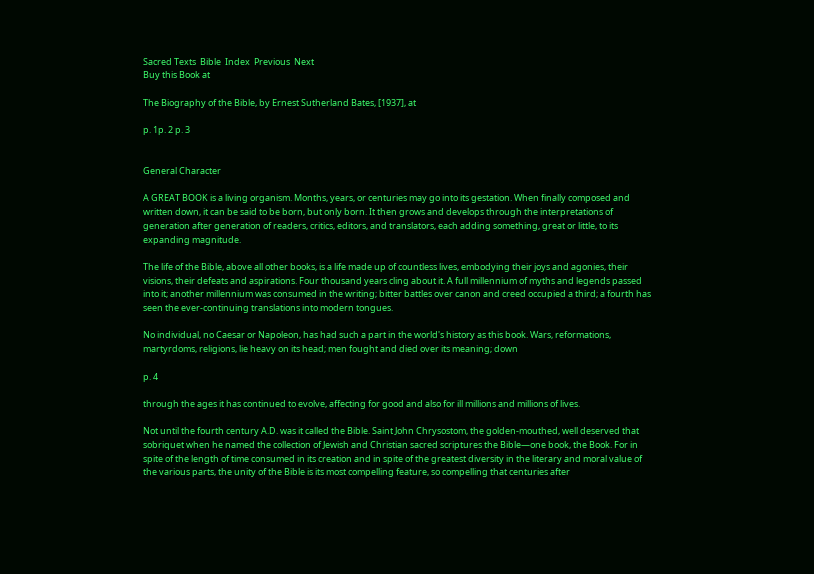Sacred Texts  Bible  Index  Previous  Next
Buy this Book at

The Biography of the Bible, by Ernest Sutherland Bates, [1937], at

p. 1p. 2 p. 3


General Character

A GREAT BOOK is a living organism. Months, years, or centuries may go into its gestation. When finally composed and written down, it can be said to be born, but only born. It then grows and develops through the interpretations of generation after generation of readers, critics, editors, and translators, each adding something, great or little, to its expanding magnitude.

The life of the Bible, above all other books, is a life made up of countless lives, embodying their joys and agonies, their visions, their defeats and aspirations. Four thousand years cling about it. A full millennium of myths and legends passed into it; another millennium was consumed in the writing; bitter battles over canon and creed occupied a third; a fourth has seen the ever-continuing translations into modern tongues.

No individual, no Caesar or Napoleon, has had such a part in the world's history as this book. Wars, reformations, martyrdoms, religions, lie heavy on its head; men fought and died over its meaning; down

p. 4

through the ages it has continued to evolve, affecting for good and also for ill millions and millions of lives.

Not until the fourth century A.D. was it called the Bible. Saint John Chrysostom, the golden-mouthed, well deserved that sobriquet when he named the collection of Jewish and Christian sacred scriptures the Bible—one book, the Book. For in spite of the length of time consumed in its creation and in spite of the greatest diversity in the literary and moral value of the various parts, the unity of the Bible is its most compelling feature, so compelling that centuries after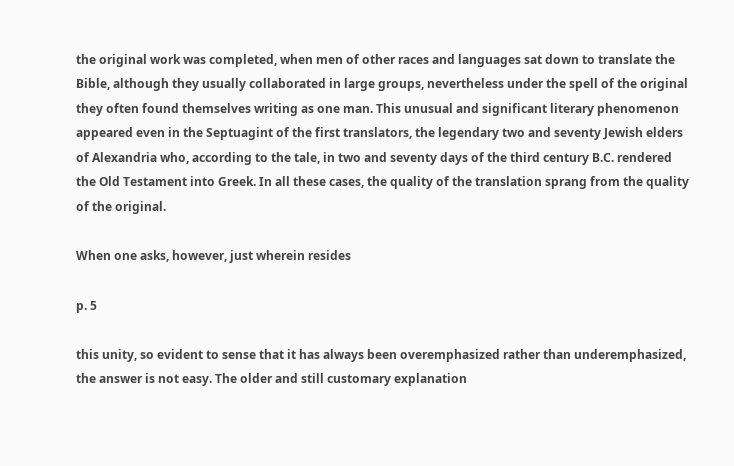the original work was completed, when men of other races and languages sat down to translate the Bible, although they usually collaborated in large groups, nevertheless under the spell of the original they often found themselves writing as one man. This unusual and significant literary phenomenon appeared even in the Septuagint of the first translators, the legendary two and seventy Jewish elders of Alexandria who, according to the tale, in two and seventy days of the third century B.C. rendered the Old Testament into Greek. In all these cases, the quality of the translation sprang from the quality of the original.

When one asks, however, just wherein resides

p. 5

this unity, so evident to sense that it has always been overemphasized rather than underemphasized, the answer is not easy. The older and still customary explanation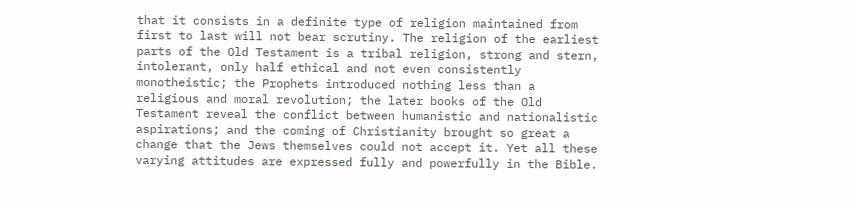that it consists in a definite type of religion maintained from first to last will not bear scrutiny. The religion of the earliest parts of the Old Testament is a tribal religion, strong and stern, intolerant, only half ethical and not even consistently monotheistic; the Prophets introduced nothing less than a religious and moral revolution; the later books of the Old Testament reveal the conflict between humanistic and nationalistic aspirations; and the coming of Christianity brought so great a change that the Jews themselves could not accept it. Yet all these varying attitudes are expressed fully and powerfully in the Bible.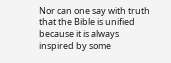Nor can one say with truth that the Bible is unified because it is always inspired by some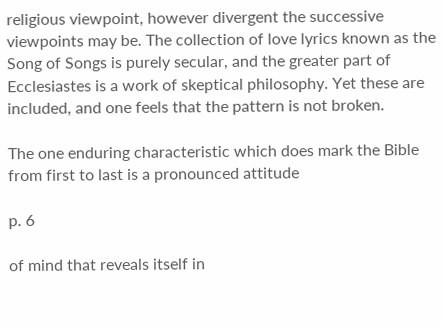religious viewpoint, however divergent the successive viewpoints may be. The collection of love lyrics known as the Song of Songs is purely secular, and the greater part of Ecclesiastes is a work of skeptical philosophy. Yet these are included, and one feels that the pattern is not broken.

The one enduring characteristic which does mark the Bible from first to last is a pronounced attitude

p. 6

of mind that reveals itself in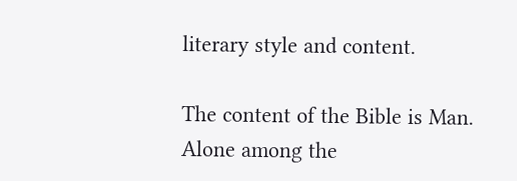literary style and content.

The content of the Bible is Man. Alone among the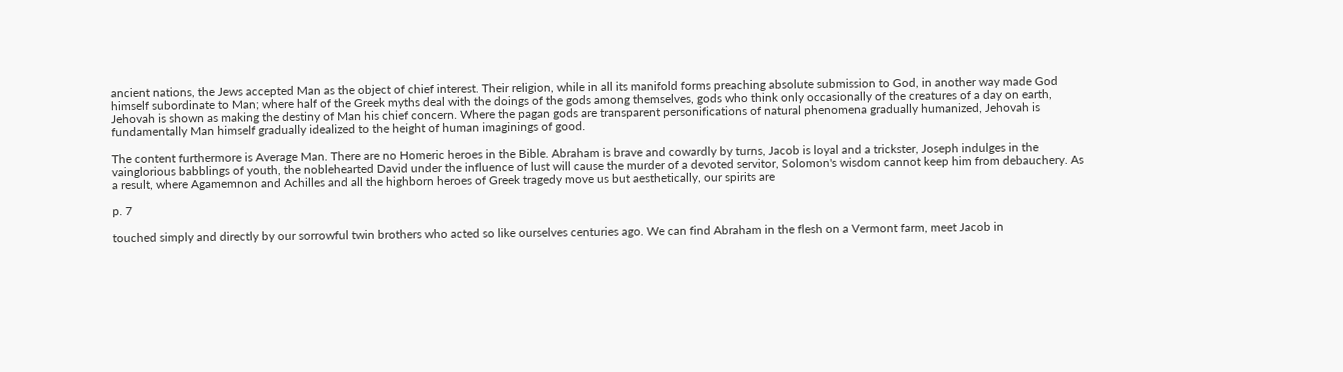ancient nations, the Jews accepted Man as the object of chief interest. Their religion, while in all its manifold forms preaching absolute submission to God, in another way made God himself subordinate to Man; where half of the Greek myths deal with the doings of the gods among themselves, gods who think only occasionally of the creatures of a day on earth, Jehovah is shown as making the destiny of Man his chief concern. Where the pagan gods are transparent personifications of natural phenomena gradually humanized, Jehovah is fundamentally Man himself gradually idealized to the height of human imaginings of good.

The content furthermore is Average Man. There are no Homeric heroes in the Bible. Abraham is brave and cowardly by turns, Jacob is loyal and a trickster, Joseph indulges in the vainglorious babblings of youth, the noblehearted David under the influence of lust will cause the murder of a devoted servitor, Solomon's wisdom cannot keep him from debauchery. As a result, where Agamemnon and Achilles and all the highborn heroes of Greek tragedy move us but aesthetically, our spirits are

p. 7

touched simply and directly by our sorrowful twin brothers who acted so like ourselves centuries ago. We can find Abraham in the flesh on a Vermont farm, meet Jacob in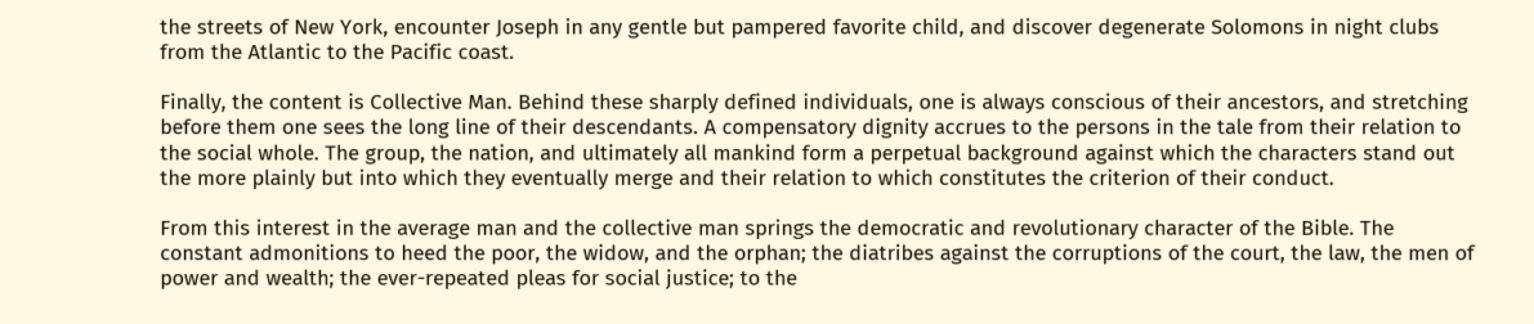the streets of New York, encounter Joseph in any gentle but pampered favorite child, and discover degenerate Solomons in night clubs from the Atlantic to the Pacific coast.

Finally, the content is Collective Man. Behind these sharply defined individuals, one is always conscious of their ancestors, and stretching before them one sees the long line of their descendants. A compensatory dignity accrues to the persons in the tale from their relation to the social whole. The group, the nation, and ultimately all mankind form a perpetual background against which the characters stand out the more plainly but into which they eventually merge and their relation to which constitutes the criterion of their conduct.

From this interest in the average man and the collective man springs the democratic and revolutionary character of the Bible. The constant admonitions to heed the poor, the widow, and the orphan; the diatribes against the corruptions of the court, the law, the men of power and wealth; the ever-repeated pleas for social justice; to the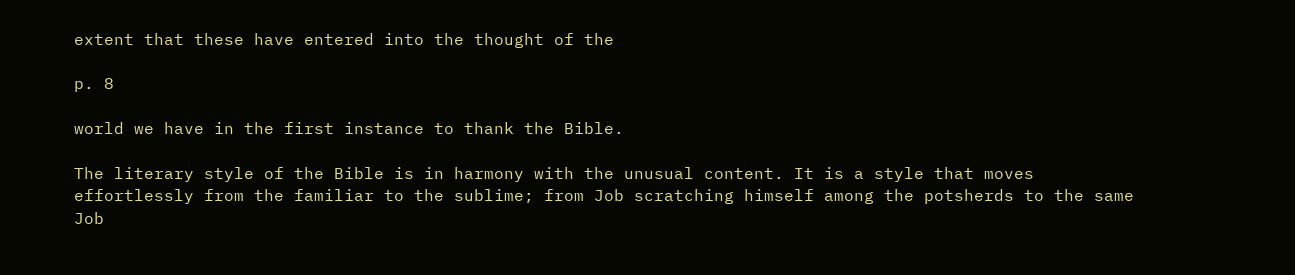extent that these have entered into the thought of the

p. 8

world we have in the first instance to thank the Bible.

The literary style of the Bible is in harmony with the unusual content. It is a style that moves effortlessly from the familiar to the sublime; from Job scratching himself among the potsherds to the same Job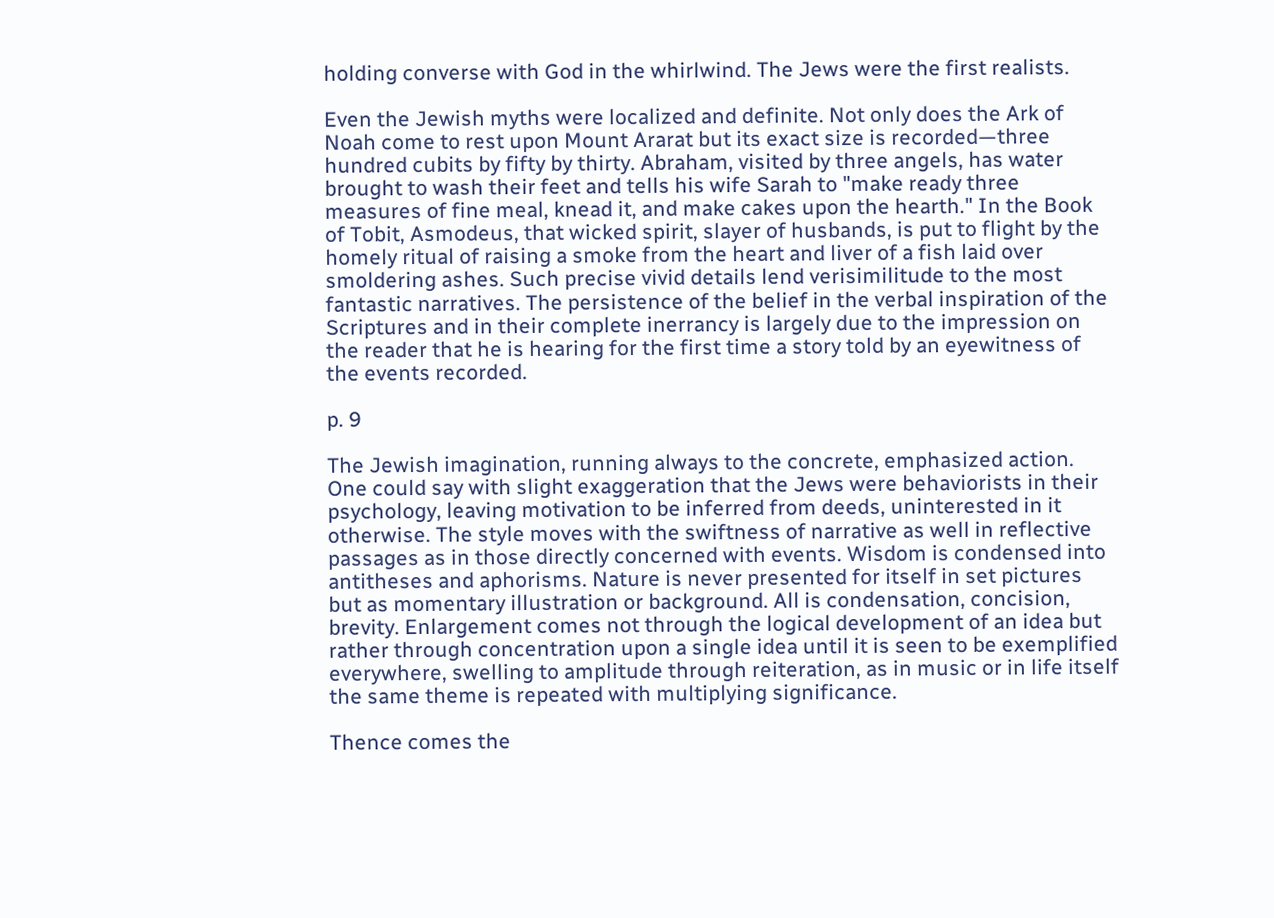holding converse with God in the whirlwind. The Jews were the first realists.

Even the Jewish myths were localized and definite. Not only does the Ark of Noah come to rest upon Mount Ararat but its exact size is recorded—three hundred cubits by fifty by thirty. Abraham, visited by three angels, has water brought to wash their feet and tells his wife Sarah to "make ready three measures of fine meal, knead it, and make cakes upon the hearth." In the Book of Tobit, Asmodeus, that wicked spirit, slayer of husbands, is put to flight by the homely ritual of raising a smoke from the heart and liver of a fish laid over smoldering ashes. Such precise vivid details lend verisimilitude to the most fantastic narratives. The persistence of the belief in the verbal inspiration of the Scriptures and in their complete inerrancy is largely due to the impression on the reader that he is hearing for the first time a story told by an eyewitness of the events recorded.

p. 9

The Jewish imagination, running always to the concrete, emphasized action. One could say with slight exaggeration that the Jews were behaviorists in their psychology, leaving motivation to be inferred from deeds, uninterested in it otherwise. The style moves with the swiftness of narrative as well in reflective passages as in those directly concerned with events. Wisdom is condensed into antitheses and aphorisms. Nature is never presented for itself in set pictures but as momentary illustration or background. All is condensation, concision, brevity. Enlargement comes not through the logical development of an idea but rather through concentration upon a single idea until it is seen to be exemplified everywhere, swelling to amplitude through reiteration, as in music or in life itself the same theme is repeated with multiplying significance.

Thence comes the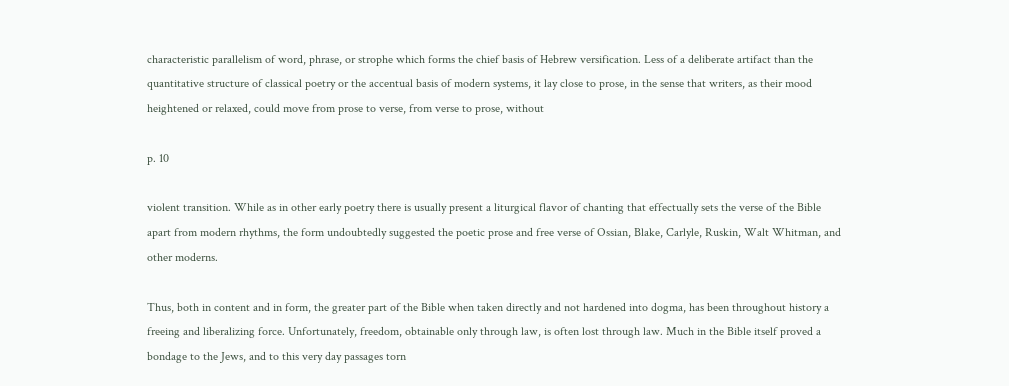characteristic parallelism of word, phrase, or strophe which forms the chief basis of Hebrew versification. Less of a deliberate artifact than the quantitative structure of classical poetry or the accentual basis of modern systems, it lay close to prose, in the sense that writers, as their mood heightened or relaxed, could move from prose to verse, from verse to prose, without

p. 10

violent transition. While as in other early poetry there is usually present a liturgical flavor of chanting that effectually sets the verse of the Bible apart from modern rhythms, the form undoubtedly suggested the poetic prose and free verse of Ossian, Blake, Carlyle, Ruskin, Walt Whitman, and other moderns.

Thus, both in content and in form, the greater part of the Bible when taken directly and not hardened into dogma, has been throughout history a freeing and liberalizing force. Unfortunately, freedom, obtainable only through law, is often lost through law. Much in the Bible itself proved a bondage to the Jews, and to this very day passages torn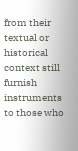from their textual or historical context still furnish instruments to those who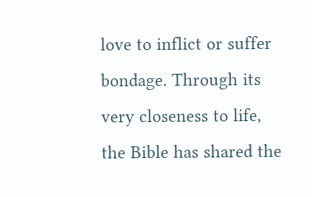love to inflict or suffer bondage. Through its very closeness to life, the Bible has shared the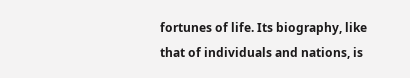fortunes of life. Its biography, like that of individuals and nations, is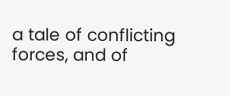a tale of conflicting forces, and of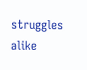struggles alike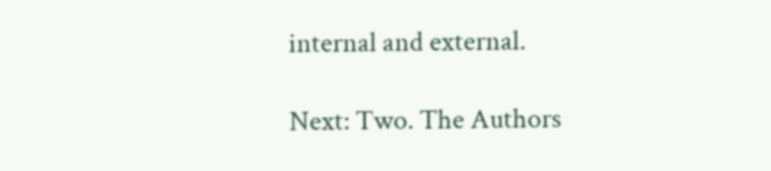internal and external.

Next: Two. The Authors